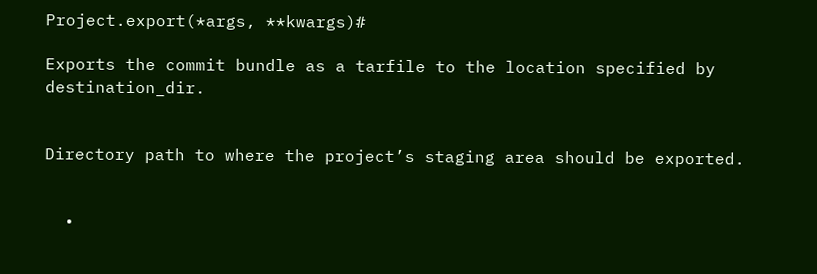Project.export(*args, **kwargs)#

Exports the commit bundle as a tarfile to the location specified by destination_dir.


Directory path to where the project’s staging area should be exported.


  •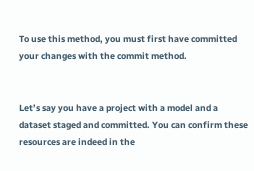To use this method, you must first have committed your changes with the commit method.


Let’s say you have a project with a model and a dataset staged and committed. You can confirm these resources are indeed in the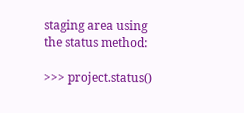staging area using the status method:

>>> project.status()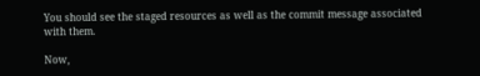You should see the staged resources as well as the commit message associated with them.

Now,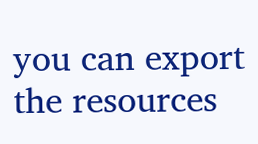you can export the resources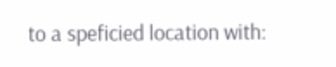to a speficied location with: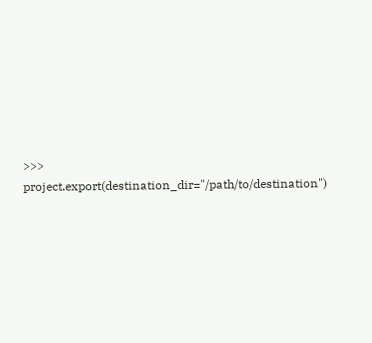>>> project.export(destination_dir="/path/to/destination")